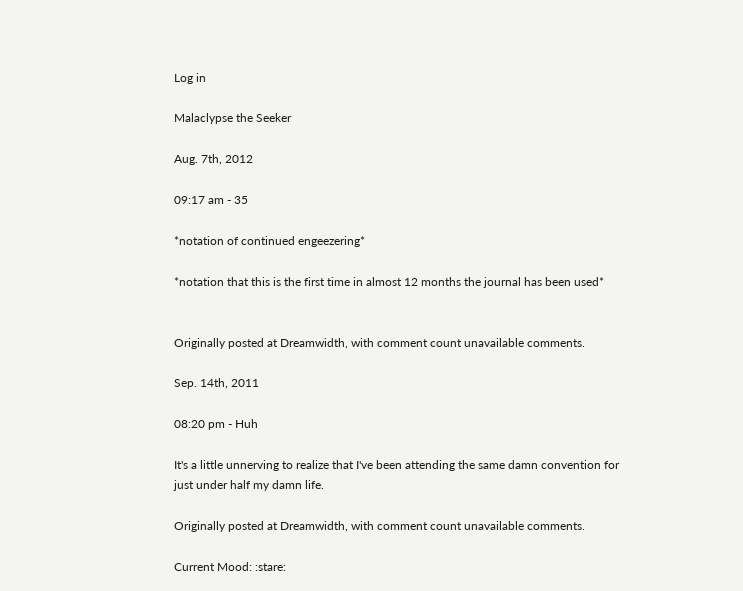Log in

Malaclypse the Seeker

Aug. 7th, 2012

09:17 am - 35

*notation of continued engeezering*

*notation that this is the first time in almost 12 months the journal has been used*


Originally posted at Dreamwidth, with comment count unavailable comments.

Sep. 14th, 2011

08:20 pm - Huh

It's a little unnerving to realize that I've been attending the same damn convention for just under half my damn life.

Originally posted at Dreamwidth, with comment count unavailable comments.

Current Mood: :stare: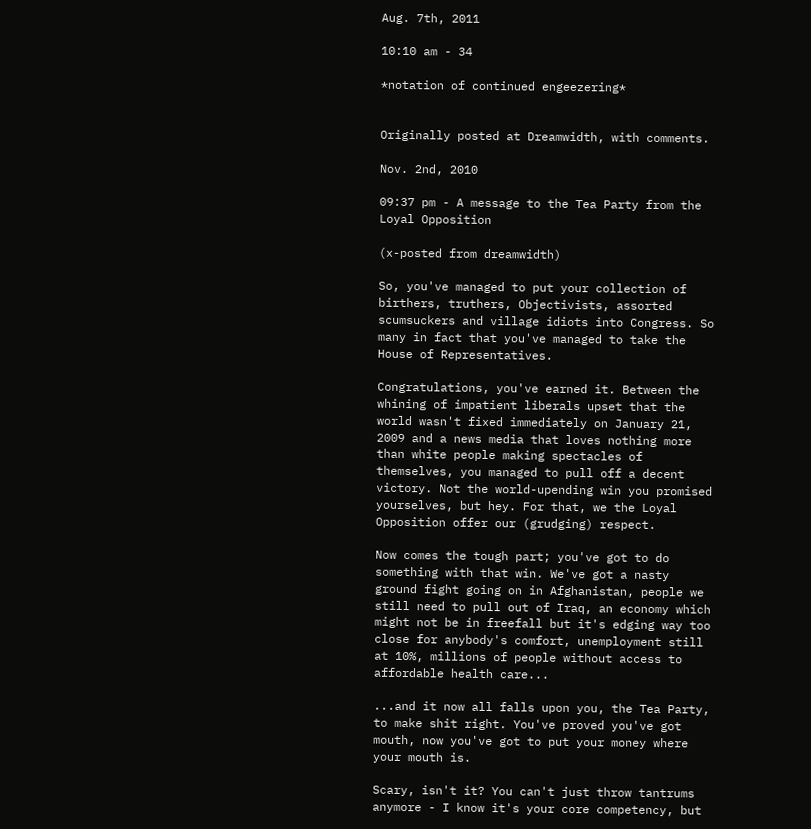Aug. 7th, 2011

10:10 am - 34

*notation of continued engeezering*


Originally posted at Dreamwidth, with comments.

Nov. 2nd, 2010

09:37 pm - A message to the Tea Party from the Loyal Opposition

(x-posted from dreamwidth)

So, you've managed to put your collection of birthers, truthers, Objectivists, assorted scumsuckers and village idiots into Congress. So many in fact that you've managed to take the House of Representatives.

Congratulations, you've earned it. Between the whining of impatient liberals upset that the world wasn't fixed immediately on January 21, 2009 and a news media that loves nothing more than white people making spectacles of themselves, you managed to pull off a decent victory. Not the world-upending win you promised yourselves, but hey. For that, we the Loyal Opposition offer our (grudging) respect.

Now comes the tough part; you've got to do something with that win. We've got a nasty ground fight going on in Afghanistan, people we still need to pull out of Iraq, an economy which might not be in freefall but it's edging way too close for anybody's comfort, unemployment still at 10%, millions of people without access to affordable health care...

...and it now all falls upon you, the Tea Party, to make shit right. You've proved you've got mouth, now you've got to put your money where your mouth is.

Scary, isn't it? You can't just throw tantrums anymore - I know it's your core competency, but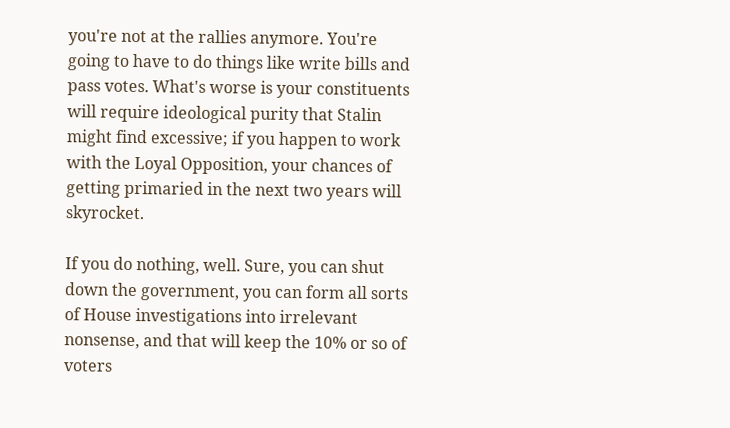you're not at the rallies anymore. You're going to have to do things like write bills and pass votes. What's worse is your constituents will require ideological purity that Stalin might find excessive; if you happen to work with the Loyal Opposition, your chances of getting primaried in the next two years will skyrocket.

If you do nothing, well. Sure, you can shut down the government, you can form all sorts of House investigations into irrelevant nonsense, and that will keep the 10% or so of voters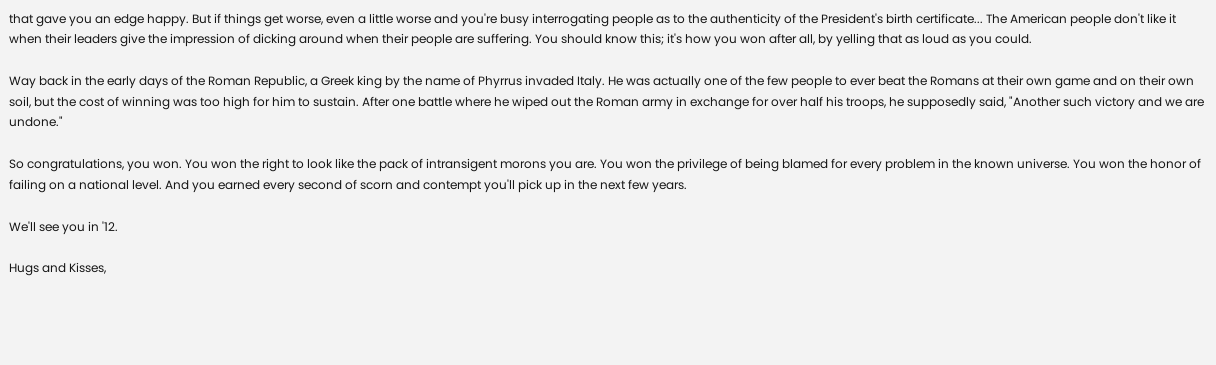that gave you an edge happy. But if things get worse, even a little worse and you're busy interrogating people as to the authenticity of the President's birth certificate... The American people don't like it when their leaders give the impression of dicking around when their people are suffering. You should know this; it's how you won after all, by yelling that as loud as you could.

Way back in the early days of the Roman Republic, a Greek king by the name of Phyrrus invaded Italy. He was actually one of the few people to ever beat the Romans at their own game and on their own soil, but the cost of winning was too high for him to sustain. After one battle where he wiped out the Roman army in exchange for over half his troops, he supposedly said, "Another such victory and we are undone."

So congratulations, you won. You won the right to look like the pack of intransigent morons you are. You won the privilege of being blamed for every problem in the known universe. You won the honor of failing on a national level. And you earned every second of scorn and contempt you'll pick up in the next few years.

We'll see you in '12.

Hugs and Kisses,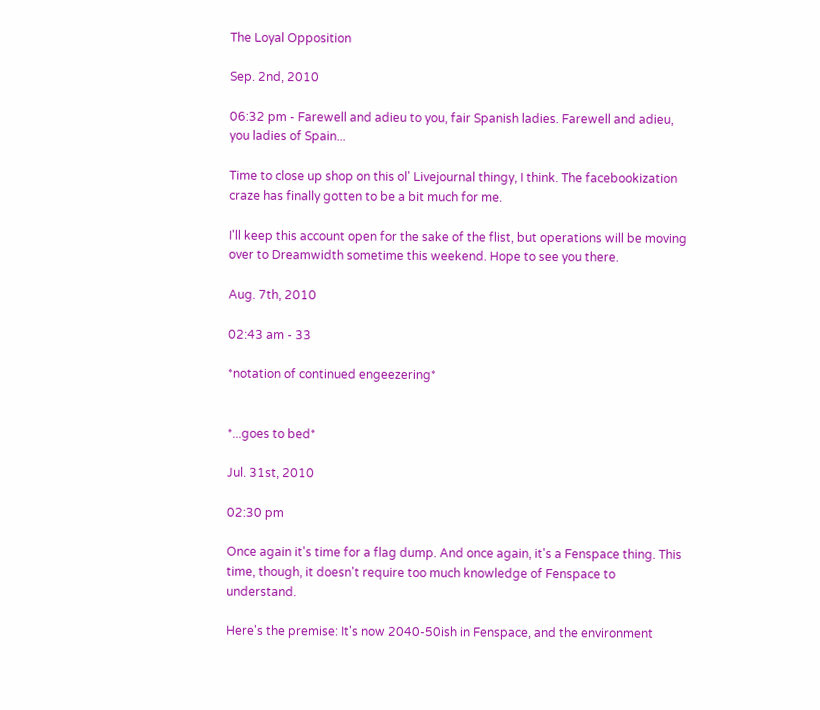The Loyal Opposition

Sep. 2nd, 2010

06:32 pm - Farewell and adieu to you, fair Spanish ladies. Farewell and adieu, you ladies of Spain...

Time to close up shop on this ol' Livejournal thingy, I think. The facebookization craze has finally gotten to be a bit much for me.

I'll keep this account open for the sake of the flist, but operations will be moving over to Dreamwidth sometime this weekend. Hope to see you there.

Aug. 7th, 2010

02:43 am - 33

*notation of continued engeezering*


*...goes to bed*

Jul. 31st, 2010

02:30 pm

Once again it's time for a flag dump. And once again, it's a Fenspace thing. This time, though, it doesn't require too much knowledge of Fenspace to understand.

Here's the premise: It's now 2040-50ish in Fenspace, and the environment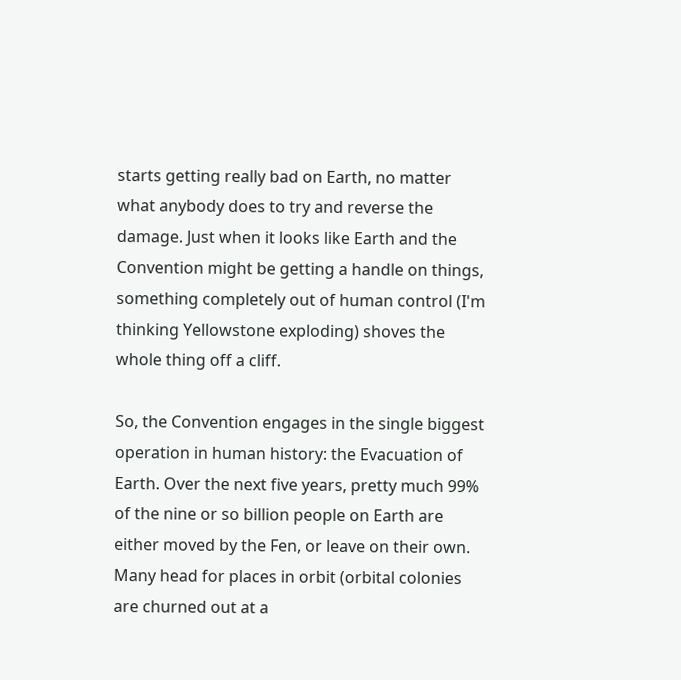starts getting really bad on Earth, no matter what anybody does to try and reverse the damage. Just when it looks like Earth and the Convention might be getting a handle on things, something completely out of human control (I'm thinking Yellowstone exploding) shoves the whole thing off a cliff.

So, the Convention engages in the single biggest operation in human history: the Evacuation of Earth. Over the next five years, pretty much 99% of the nine or so billion people on Earth are either moved by the Fen, or leave on their own. Many head for places in orbit (orbital colonies are churned out at a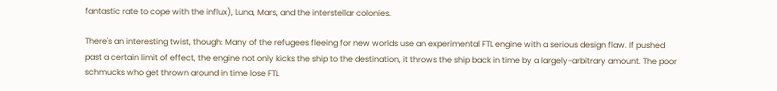fantastic rate to cope with the influx), Luna, Mars, and the interstellar colonies.

There's an interesting twist, though: Many of the refugees fleeing for new worlds use an experimental FTL engine with a serious design flaw. If pushed past a certain limit of effect, the engine not only kicks the ship to the destination, it throws the ship back in time by a largely-arbitrary amount. The poor schmucks who get thrown around in time lose FTL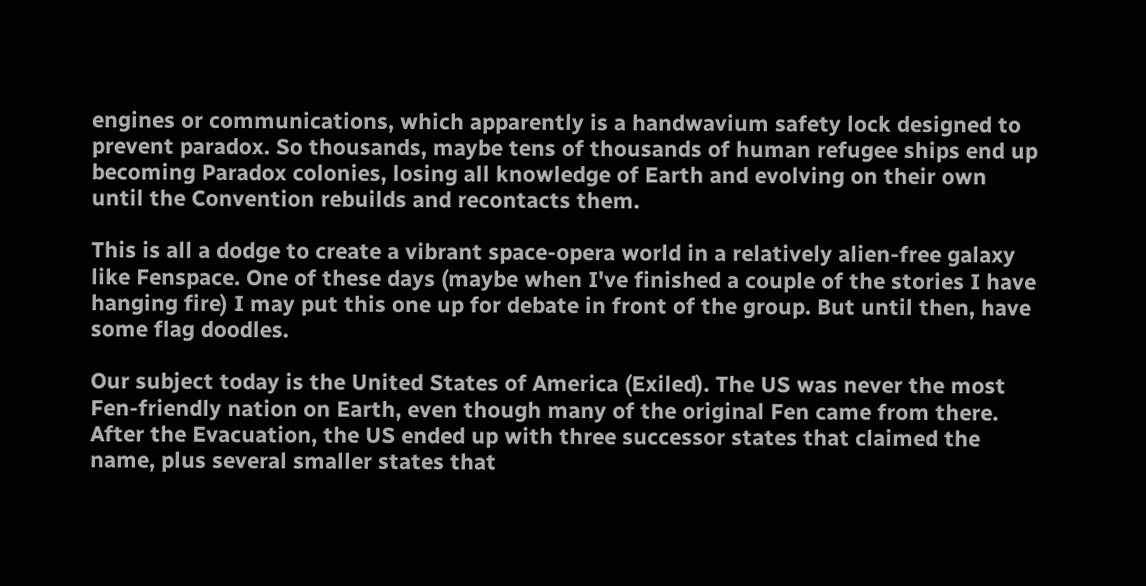engines or communications, which apparently is a handwavium safety lock designed to prevent paradox. So thousands, maybe tens of thousands of human refugee ships end up becoming Paradox colonies, losing all knowledge of Earth and evolving on their own until the Convention rebuilds and recontacts them.

This is all a dodge to create a vibrant space-opera world in a relatively alien-free galaxy like Fenspace. One of these days (maybe when I've finished a couple of the stories I have hanging fire) I may put this one up for debate in front of the group. But until then, have some flag doodles.

Our subject today is the United States of America (Exiled). The US was never the most Fen-friendly nation on Earth, even though many of the original Fen came from there. After the Evacuation, the US ended up with three successor states that claimed the name, plus several smaller states that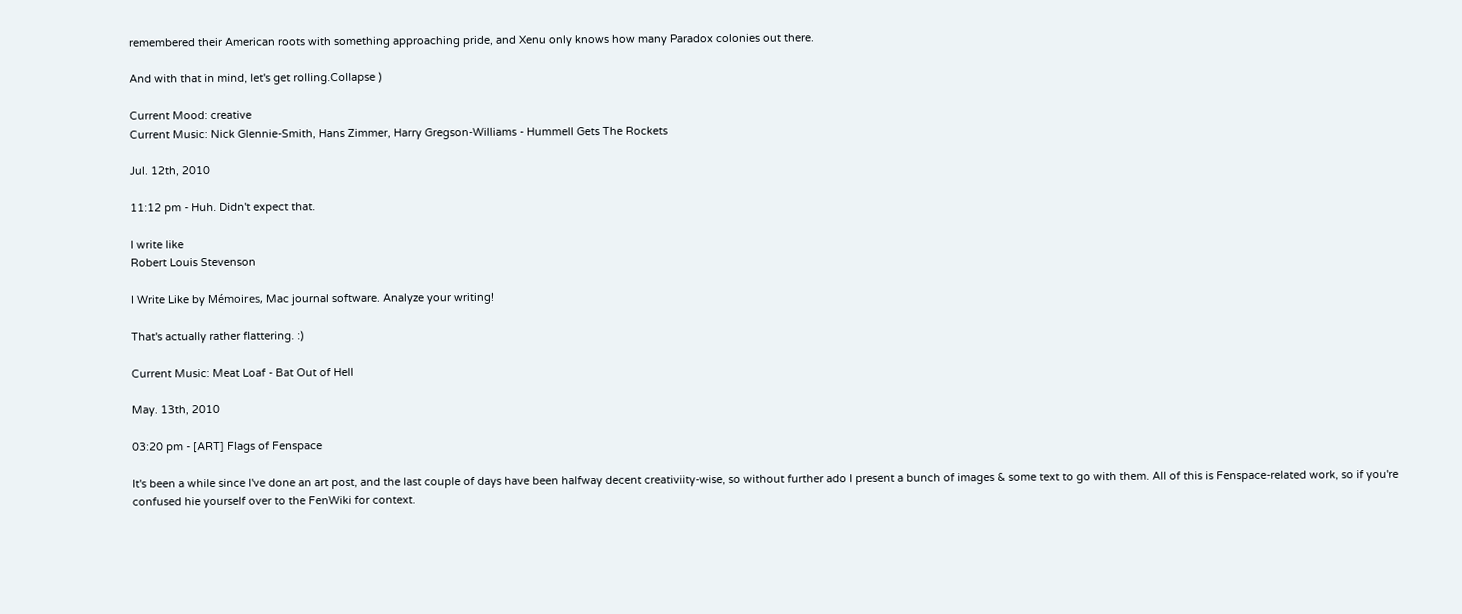remembered their American roots with something approaching pride, and Xenu only knows how many Paradox colonies out there.

And with that in mind, let's get rolling.Collapse )

Current Mood: creative
Current Music: Nick Glennie-Smith, Hans Zimmer, Harry Gregson-Williams - Hummell Gets The Rockets

Jul. 12th, 2010

11:12 pm - Huh. Didn't expect that.

I write like
Robert Louis Stevenson

I Write Like by Mémoires, Mac journal software. Analyze your writing!

That's actually rather flattering. :)

Current Music: Meat Loaf - Bat Out of Hell

May. 13th, 2010

03:20 pm - [ART] Flags of Fenspace

It's been a while since I've done an art post, and the last couple of days have been halfway decent creativiity-wise, so without further ado I present a bunch of images & some text to go with them. All of this is Fenspace-related work, so if you're confused hie yourself over to the FenWiki for context.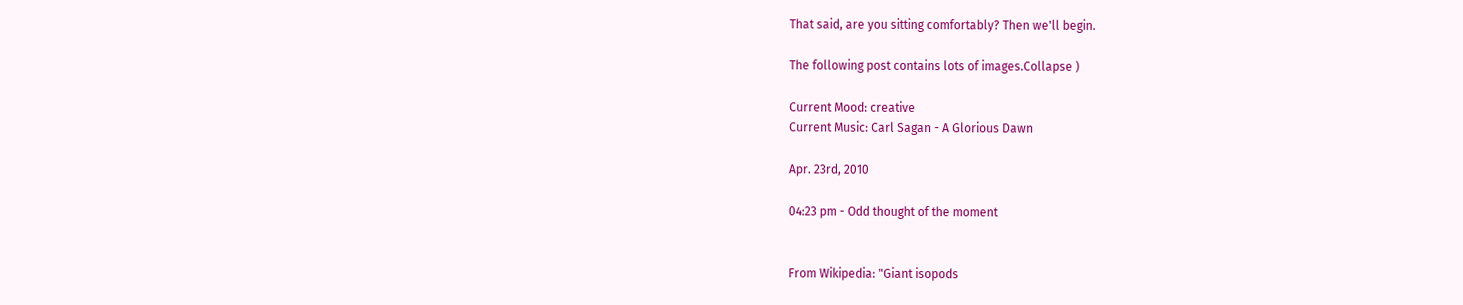That said, are you sitting comfortably? Then we'll begin.

The following post contains lots of images.Collapse )

Current Mood: creative
Current Music: Carl Sagan - A Glorious Dawn

Apr. 23rd, 2010

04:23 pm - Odd thought of the moment


From Wikipedia: "Giant isopods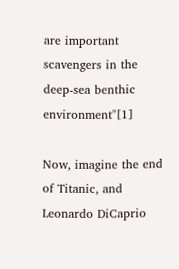are important scavengers in the deep-sea benthic environment"[1]

Now, imagine the end of Titanic, and Leonardo DiCaprio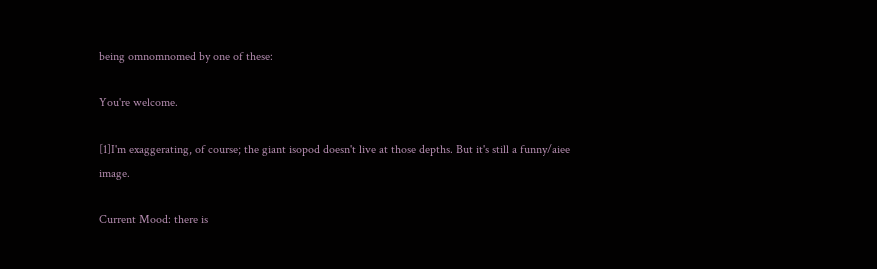being omnomnomed by one of these:

You're welcome.

[1]I'm exaggerating, of course; the giant isopod doesn't live at those depths. But it's still a funny/aiee image.

Current Mood: there is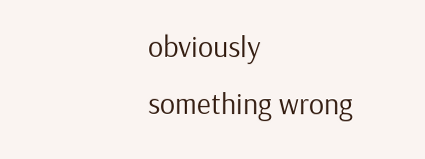obviously something wrong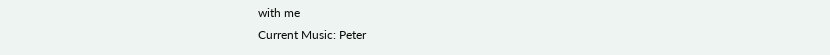with me
Current Music: Peter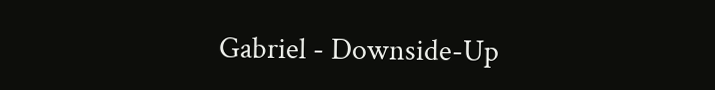Gabriel - Downside-Up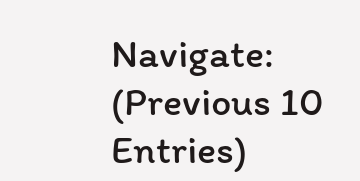Navigate: (Previous 10 Entries)